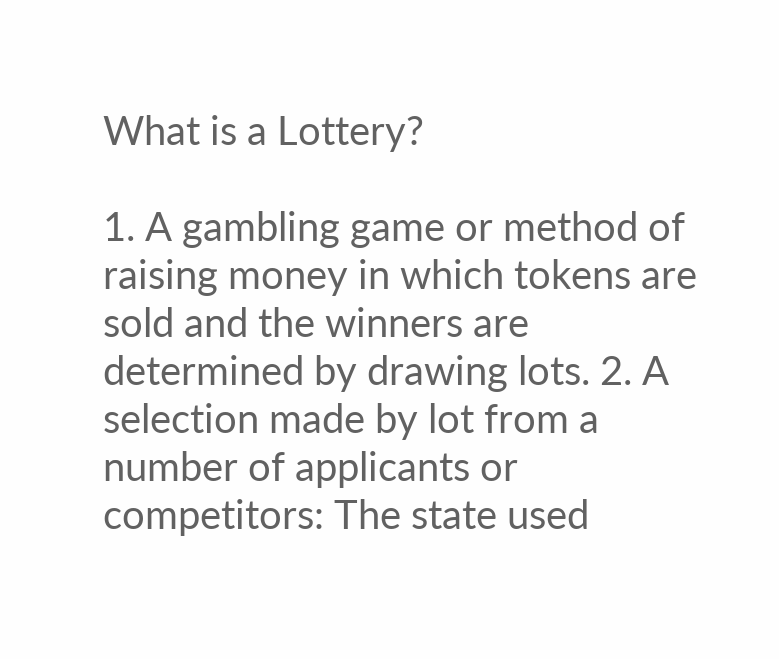What is a Lottery?

1. A gambling game or method of raising money in which tokens are sold and the winners are determined by drawing lots. 2. A selection made by lot from a number of applicants or competitors: The state used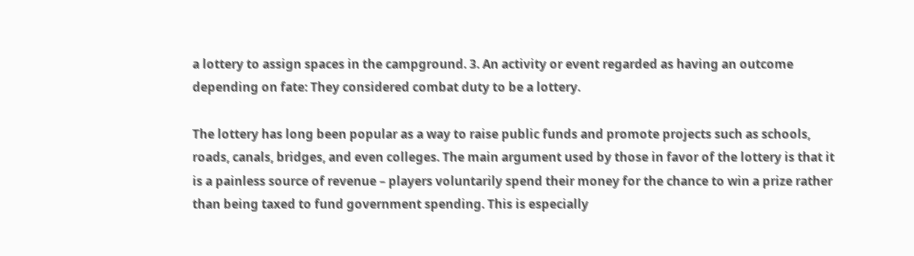a lottery to assign spaces in the campground. 3. An activity or event regarded as having an outcome depending on fate: They considered combat duty to be a lottery.

The lottery has long been popular as a way to raise public funds and promote projects such as schools, roads, canals, bridges, and even colleges. The main argument used by those in favor of the lottery is that it is a painless source of revenue – players voluntarily spend their money for the chance to win a prize rather than being taxed to fund government spending. This is especially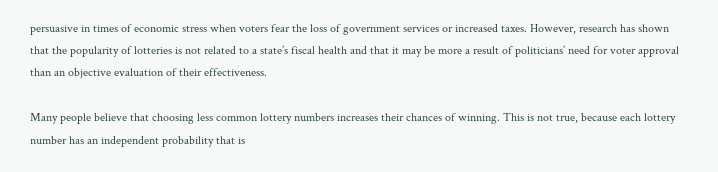persuasive in times of economic stress when voters fear the loss of government services or increased taxes. However, research has shown that the popularity of lotteries is not related to a state’s fiscal health and that it may be more a result of politicians’ need for voter approval than an objective evaluation of their effectiveness.

Many people believe that choosing less common lottery numbers increases their chances of winning. This is not true, because each lottery number has an independent probability that is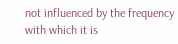not influenced by the frequency with which it is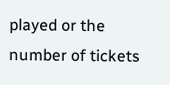played or the number of tickets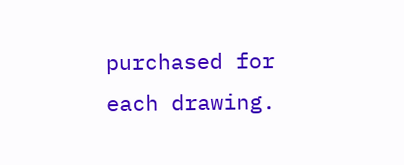purchased for each drawing.